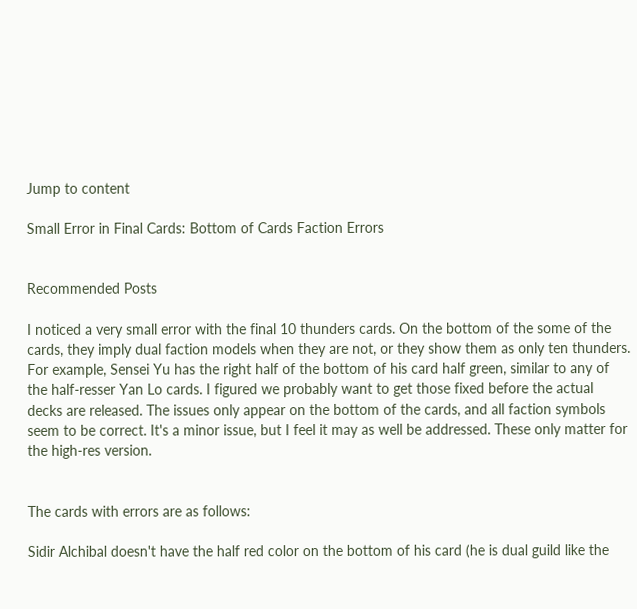Jump to content

Small Error in Final Cards: Bottom of Cards Faction Errors


Recommended Posts

I noticed a very small error with the final 10 thunders cards. On the bottom of the some of the cards, they imply dual faction models when they are not, or they show them as only ten thunders. For example, Sensei Yu has the right half of the bottom of his card half green, similar to any of the half-resser Yan Lo cards. I figured we probably want to get those fixed before the actual decks are released. The issues only appear on the bottom of the cards, and all faction symbols seem to be correct. It's a minor issue, but I feel it may as well be addressed. These only matter for the high-res version.


The cards with errors are as follows:

Sidir Alchibal doesn't have the half red color on the bottom of his card (he is dual guild like the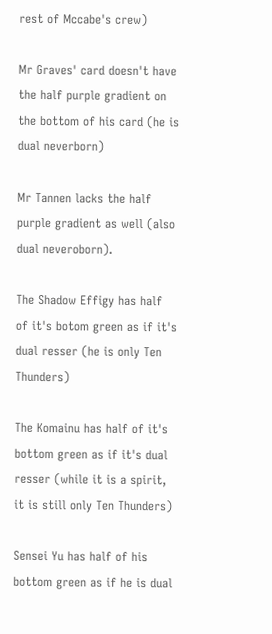rest of Mccabe's crew)

Mr Graves' card doesn't have the half purple gradient on the bottom of his card (he is dual neverborn)

Mr Tannen lacks the half purple gradient as well (also dual neveroborn).

The Shadow Effigy has half of it's botom green as if it's dual resser (he is only Ten Thunders)

The Komainu has half of it's bottom green as if it's dual resser (while it is a spirit, it is still only Ten Thunders)

Sensei Yu has half of his bottom green as if he is dual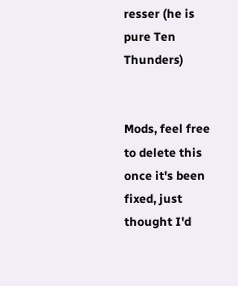resser (he is pure Ten Thunders)


Mods, feel free to delete this once it's been fixed, just thought I'd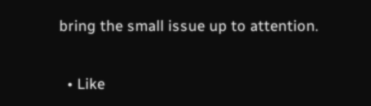bring the small issue up to attention.

  • Like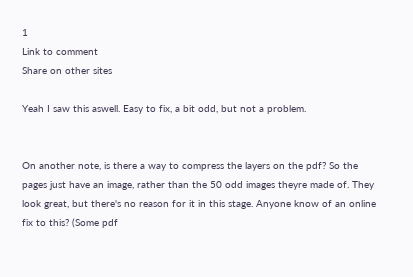1
Link to comment
Share on other sites

Yeah I saw this aswell. Easy to fix, a bit odd, but not a problem.


On another note, is there a way to compress the layers on the pdf? So the pages just have an image, rather than the 50 odd images theyre made of. They look great, but there's no reason for it in this stage. Anyone know of an online fix to this? (Some pdf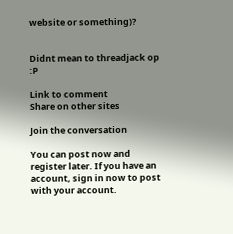website or something)?


Didnt mean to threadjack op :P

Link to comment
Share on other sites

Join the conversation

You can post now and register later. If you have an account, sign in now to post with your account.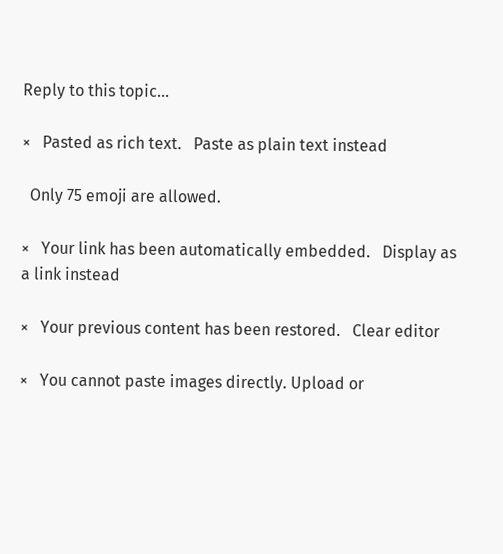Reply to this topic...

×   Pasted as rich text.   Paste as plain text instead

  Only 75 emoji are allowed.

×   Your link has been automatically embedded.   Display as a link instead

×   Your previous content has been restored.   Clear editor

×   You cannot paste images directly. Upload or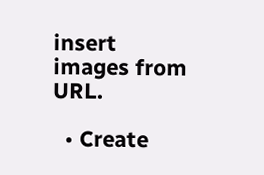insert images from URL.

  • Create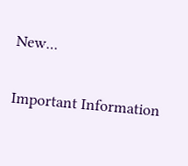New...

Important Information